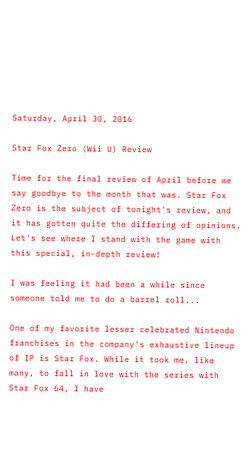Saturday, April 30, 2016

Star Fox Zero (Wii U) Review

Time for the final review of April before we say goodbye to the month that was. Star Fox Zero is the subject of tonight's review, and it has gotten quite the differing of opinions. Let's see where I stand with the game with this special, in-depth review!

I was feeling it had been a while since someone told me to do a barrel roll...

One of my favorite lesser celebrated Nintendo franchises in the company's exhaustive lineup of IP is Star Fox. While it took me, like many, to fall in love with the series with Star Fox 64, I have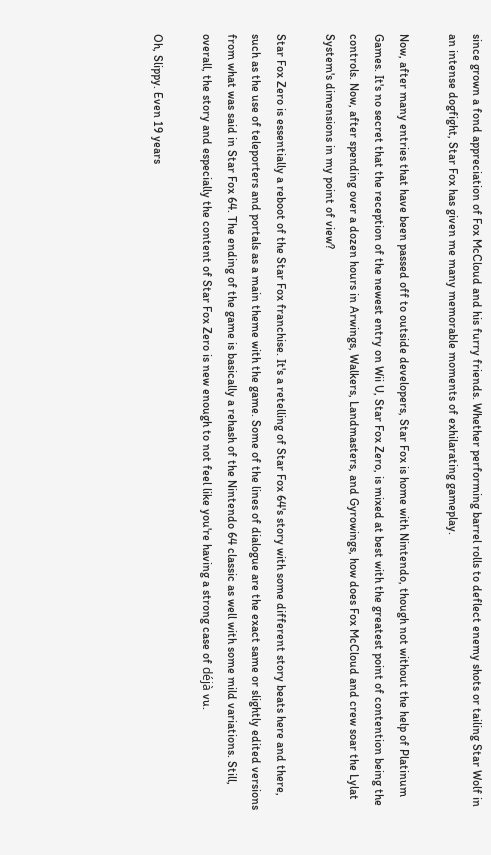since grown a fond appreciation of Fox McCloud and his furry friends. Whether performing barrel rolls to deflect enemy shots or tailing Star Wolf in an intense dogfight, Star Fox has given me many memorable moments of exhilarating gameplay.

Now, after many entries that have been passed off to outside developers, Star Fox is home with Nintendo, though not without the help of Platinum Games. It's no secret that the reception of the newest entry on Wii U, Star Fox Zero, is mixed at best with the greatest point of contention being the controls. Now, after spending over a dozen hours in Arwings, Walkers, Landmasters, and Gyrowings, how does Fox McCloud and crew soar the Lylat System's dimensions in my point of view?

Star Fox Zero is essentially a reboot of the Star Fox franchise. It's a retelling of Star Fox 64's story with some different story beats here and there, such as the use of teleporters and portals as a main theme with the game. Some of the lines of dialogue are the exact same or slightly edited versions from what was said in Star Fox 64. The ending of the game is basically a rehash of the Nintendo 64 classic as well with some mild variations. Still, overall, the story and especially the content of Star Fox Zero is new enough to not feel like you're having a strong case of déjà vu.

Oh, Slippy. Even 19 years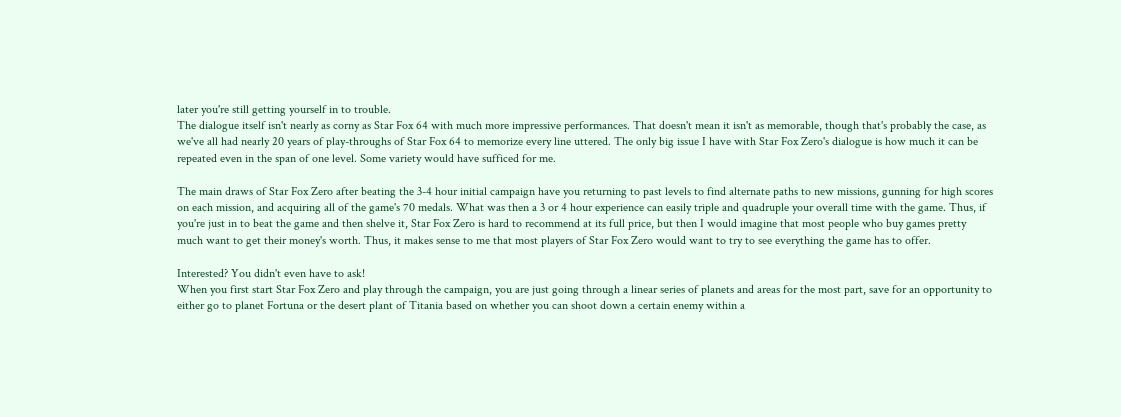later you're still getting yourself in to trouble.
The dialogue itself isn't nearly as corny as Star Fox 64 with much more impressive performances. That doesn't mean it isn't as memorable, though that's probably the case, as we've all had nearly 20 years of play-throughs of Star Fox 64 to memorize every line uttered. The only big issue I have with Star Fox Zero's dialogue is how much it can be repeated even in the span of one level. Some variety would have sufficed for me.

The main draws of Star Fox Zero after beating the 3-4 hour initial campaign have you returning to past levels to find alternate paths to new missions, gunning for high scores on each mission, and acquiring all of the game's 70 medals. What was then a 3 or 4 hour experience can easily triple and quadruple your overall time with the game. Thus, if you're just in to beat the game and then shelve it, Star Fox Zero is hard to recommend at its full price, but then I would imagine that most people who buy games pretty much want to get their money's worth. Thus, it makes sense to me that most players of Star Fox Zero would want to try to see everything the game has to offer.

Interested? You didn't even have to ask!
When you first start Star Fox Zero and play through the campaign, you are just going through a linear series of planets and areas for the most part, save for an opportunity to either go to planet Fortuna or the desert plant of Titania based on whether you can shoot down a certain enemy within a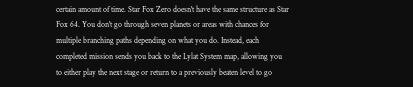certain amount of time. Star Fox Zero doesn't have the same structure as Star Fox 64. You don't go through seven planets or areas with chances for multiple branching paths depending on what you do. Instead, each completed mission sends you back to the Lylat System map, allowing you to either play the next stage or return to a previously beaten level to go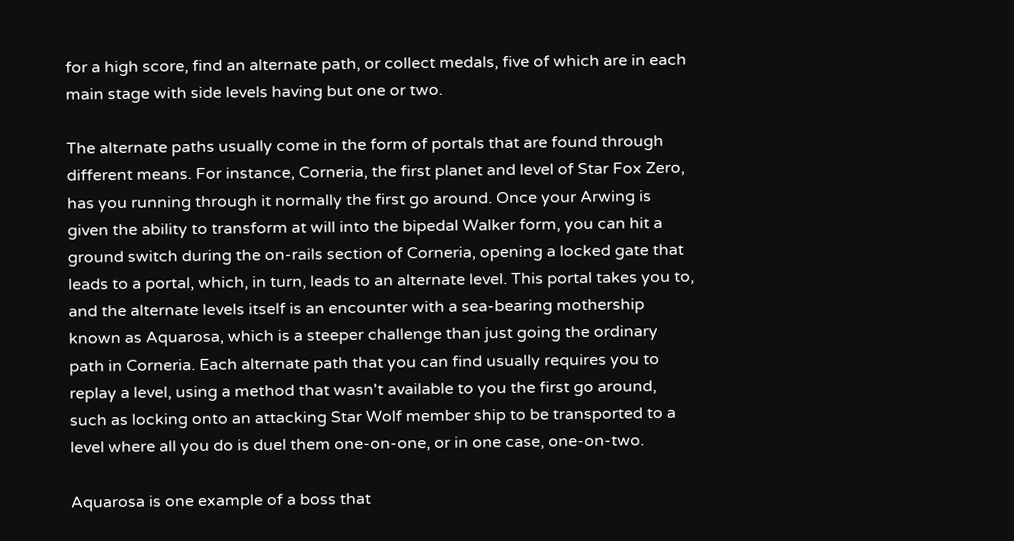for a high score, find an alternate path, or collect medals, five of which are in each main stage with side levels having but one or two.

The alternate paths usually come in the form of portals that are found through different means. For instance, Corneria, the first planet and level of Star Fox Zero, has you running through it normally the first go around. Once your Arwing is given the ability to transform at will into the bipedal Walker form, you can hit a ground switch during the on-rails section of Corneria, opening a locked gate that leads to a portal, which, in turn, leads to an alternate level. This portal takes you to, and the alternate levels itself is an encounter with a sea-bearing mothership known as Aquarosa, which is a steeper challenge than just going the ordinary path in Corneria. Each alternate path that you can find usually requires you to replay a level, using a method that wasn't available to you the first go around, such as locking onto an attacking Star Wolf member ship to be transported to a level where all you do is duel them one-on-one, or in one case, one-on-two.

Aquarosa is one example of a boss that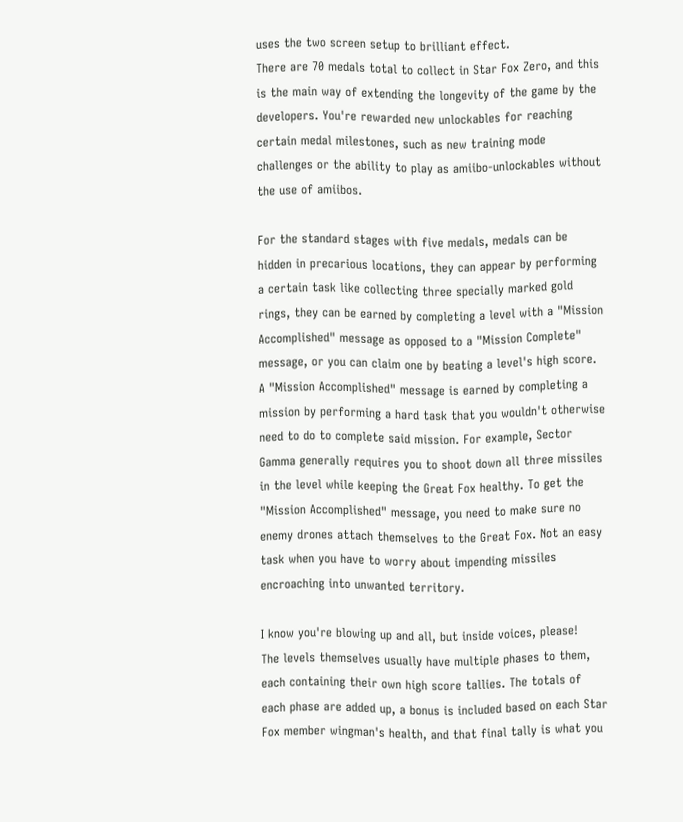uses the two screen setup to brilliant effect.
There are 70 medals total to collect in Star Fox Zero, and this is the main way of extending the longevity of the game by the developers. You're rewarded new unlockables for reaching certain medal milestones, such as new training mode challenges or the ability to play as amiibo-unlockables without the use of amiibos.

For the standard stages with five medals, medals can be hidden in precarious locations, they can appear by performing a certain task like collecting three specially marked gold rings, they can be earned by completing a level with a "Mission Accomplished" message as opposed to a "Mission Complete" message, or you can claim one by beating a level's high score. A "Mission Accomplished" message is earned by completing a mission by performing a hard task that you wouldn't otherwise need to do to complete said mission. For example, Sector Gamma generally requires you to shoot down all three missiles in the level while keeping the Great Fox healthy. To get the "Mission Accomplished" message, you need to make sure no enemy drones attach themselves to the Great Fox. Not an easy task when you have to worry about impending missiles encroaching into unwanted territory.

I know you're blowing up and all, but inside voices, please!
The levels themselves usually have multiple phases to them, each containing their own high score tallies. The totals of each phase are added up, a bonus is included based on each Star Fox member wingman's health, and that final tally is what you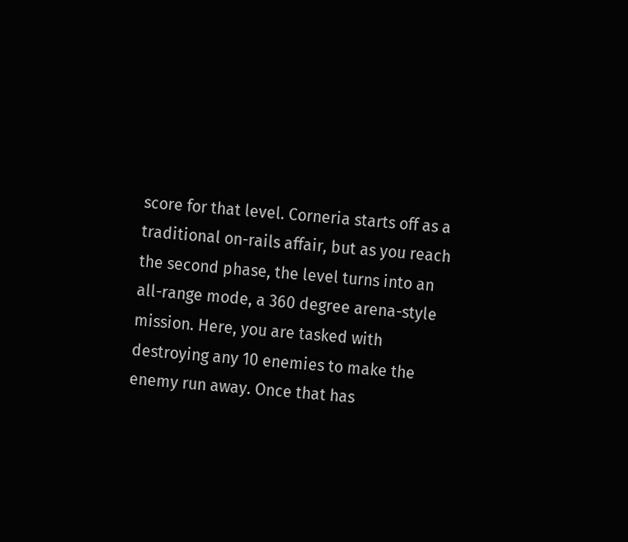score for that level. Corneria starts off as a traditional on-rails affair, but as you reach the second phase, the level turns into an all-range mode, a 360 degree arena-style mission. Here, you are tasked with destroying any 10 enemies to make the enemy run away. Once that has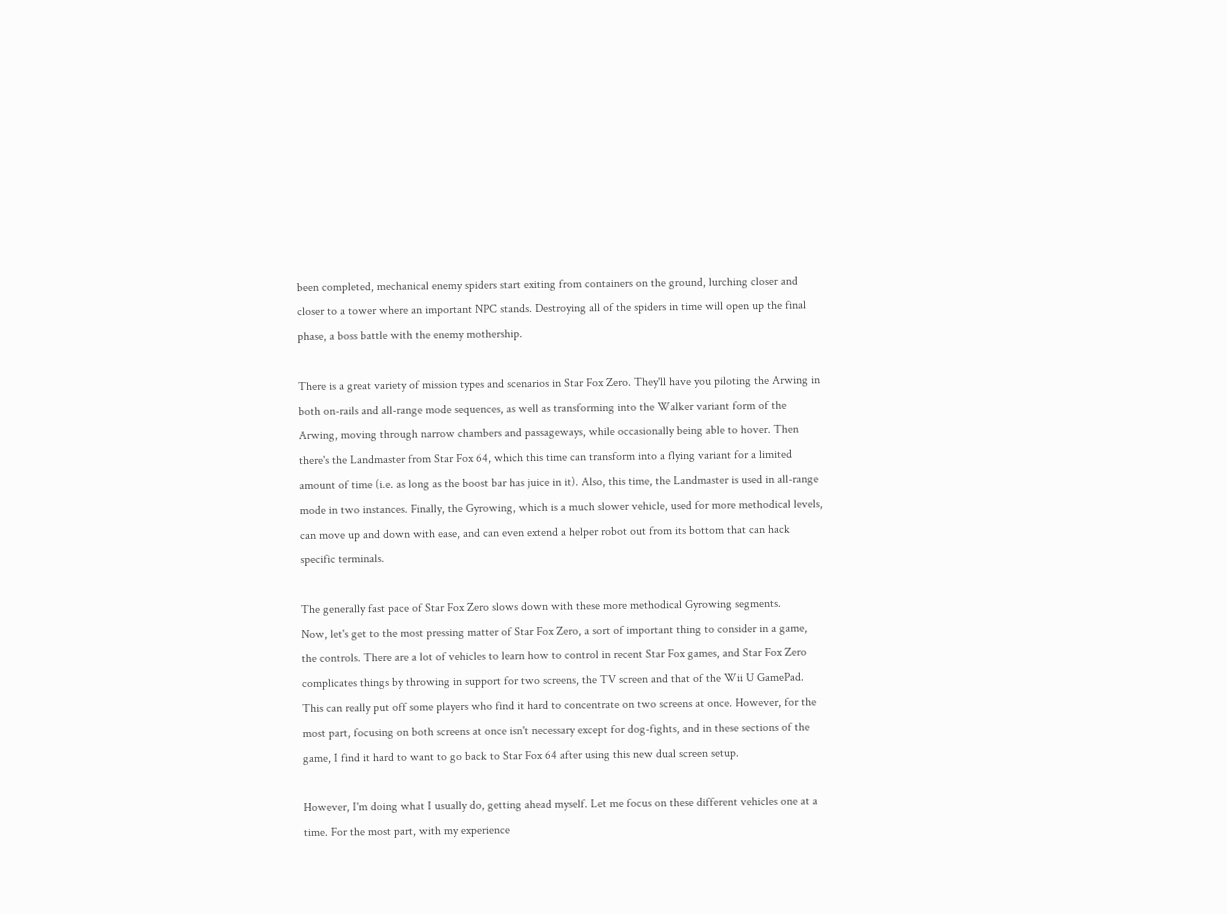been completed, mechanical enemy spiders start exiting from containers on the ground, lurching closer and closer to a tower where an important NPC stands. Destroying all of the spiders in time will open up the final phase, a boss battle with the enemy mothership.

There is a great variety of mission types and scenarios in Star Fox Zero. They'll have you piloting the Arwing in both on-rails and all-range mode sequences, as well as transforming into the Walker variant form of the Arwing, moving through narrow chambers and passageways, while occasionally being able to hover. Then there's the Landmaster from Star Fox 64, which this time can transform into a flying variant for a limited amount of time (i.e. as long as the boost bar has juice in it). Also, this time, the Landmaster is used in all-range mode in two instances. Finally, the Gyrowing, which is a much slower vehicle, used for more methodical levels, can move up and down with ease, and can even extend a helper robot out from its bottom that can hack specific terminals.

The generally fast pace of Star Fox Zero slows down with these more methodical Gyrowing segments.
Now, let's get to the most pressing matter of Star Fox Zero, a sort of important thing to consider in a game, the controls. There are a lot of vehicles to learn how to control in recent Star Fox games, and Star Fox Zero complicates things by throwing in support for two screens, the TV screen and that of the Wii U GamePad. This can really put off some players who find it hard to concentrate on two screens at once. However, for the most part, focusing on both screens at once isn't necessary except for dog-fights, and in these sections of the game, I find it hard to want to go back to Star Fox 64 after using this new dual screen setup.

However, I'm doing what I usually do, getting ahead myself. Let me focus on these different vehicles one at a time. For the most part, with my experience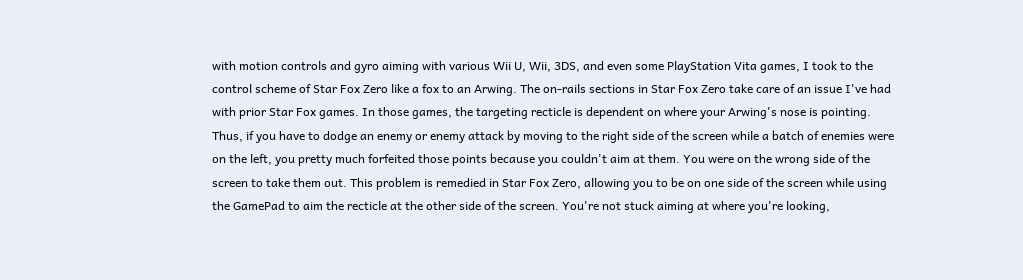with motion controls and gyro aiming with various Wii U, Wii, 3DS, and even some PlayStation Vita games, I took to the control scheme of Star Fox Zero like a fox to an Arwing. The on-rails sections in Star Fox Zero take care of an issue I've had with prior Star Fox games. In those games, the targeting recticle is dependent on where your Arwing's nose is pointing. Thus, if you have to dodge an enemy or enemy attack by moving to the right side of the screen while a batch of enemies were on the left, you pretty much forfeited those points because you couldn't aim at them. You were on the wrong side of the screen to take them out. This problem is remedied in Star Fox Zero, allowing you to be on one side of the screen while using the GamePad to aim the recticle at the other side of the screen. You're not stuck aiming at where you're looking,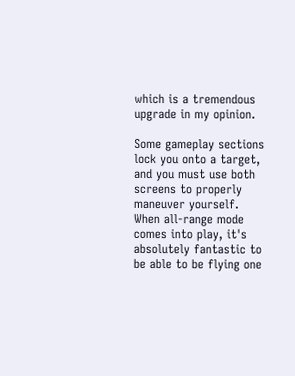which is a tremendous upgrade in my opinion.

Some gameplay sections lock you onto a target, and you must use both screens to properly maneuver yourself.
When all-range mode comes into play, it's absolutely fantastic to be able to be flying one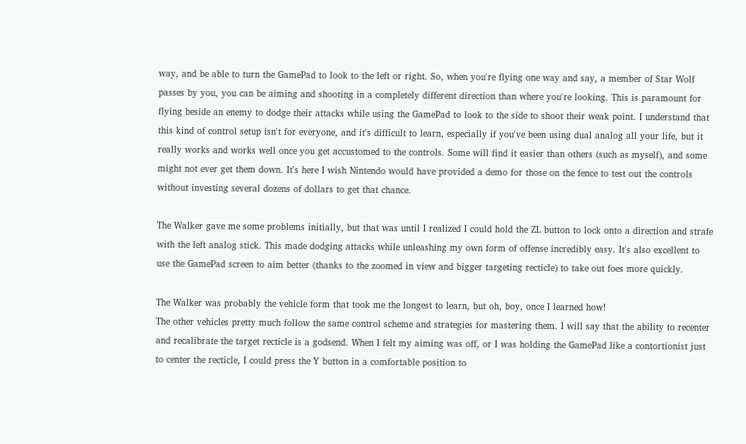way, and be able to turn the GamePad to look to the left or right. So, when you're flying one way and say, a member of Star Wolf passes by you, you can be aiming and shooting in a completely different direction than where you're looking. This is paramount for flying beside an enemy to dodge their attacks while using the GamePad to look to the side to shoot their weak point. I understand that this kind of control setup isn't for everyone, and it's difficult to learn, especially if you've been using dual analog all your life, but it really works and works well once you get accustomed to the controls. Some will find it easier than others (such as myself), and some might not ever get them down. It's here I wish Nintendo would have provided a demo for those on the fence to test out the controls without investing several dozens of dollars to get that chance.

The Walker gave me some problems initially, but that was until I realized I could hold the ZL button to lock onto a direction and strafe with the left analog stick. This made dodging attacks while unleashing my own form of offense incredibly easy. It's also excellent to use the GamePad screen to aim better (thanks to the zoomed in view and bigger targeting recticle) to take out foes more quickly.

The Walker was probably the vehicle form that took me the longest to learn, but oh, boy, once I learned how!
The other vehicles pretty much follow the same control scheme and strategies for mastering them. I will say that the ability to recenter and recalibrate the target recticle is a godsend. When I felt my aiming was off, or I was holding the GamePad like a contortionist just to center the recticle, I could press the Y button in a comfortable position to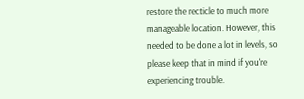restore the recticle to much more manageable location. However, this needed to be done a lot in levels, so please keep that in mind if you're experiencing trouble.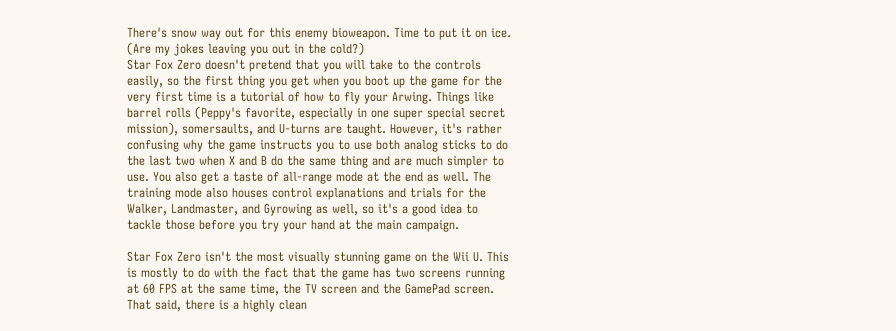There's snow way out for this enemy bioweapon. Time to put it on ice. (Are my jokes leaving you out in the cold?)
Star Fox Zero doesn't pretend that you will take to the controls easily, so the first thing you get when you boot up the game for the very first time is a tutorial of how to fly your Arwing. Things like barrel rolls (Peppy's favorite, especially in one super special secret mission), somersaults, and U-turns are taught. However, it's rather confusing why the game instructs you to use both analog sticks to do the last two when X and B do the same thing and are much simpler to use. You also get a taste of all-range mode at the end as well. The training mode also houses control explanations and trials for the Walker, Landmaster, and Gyrowing as well, so it's a good idea to tackle those before you try your hand at the main campaign.

Star Fox Zero isn't the most visually stunning game on the Wii U. This is mostly to do with the fact that the game has two screens running at 60 FPS at the same time, the TV screen and the GamePad screen. That said, there is a highly clean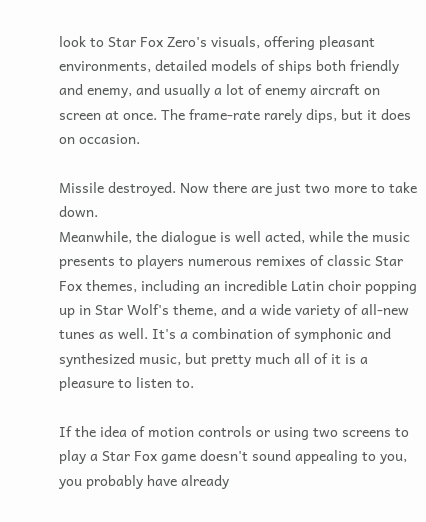look to Star Fox Zero's visuals, offering pleasant environments, detailed models of ships both friendly and enemy, and usually a lot of enemy aircraft on screen at once. The frame-rate rarely dips, but it does on occasion.

Missile destroyed. Now there are just two more to take down.
Meanwhile, the dialogue is well acted, while the music presents to players numerous remixes of classic Star Fox themes, including an incredible Latin choir popping up in Star Wolf's theme, and a wide variety of all-new tunes as well. It's a combination of symphonic and synthesized music, but pretty much all of it is a pleasure to listen to.

If the idea of motion controls or using two screens to play a Star Fox game doesn't sound appealing to you, you probably have already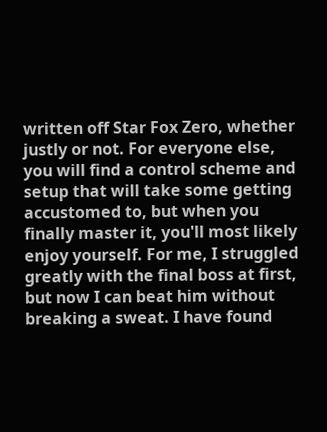written off Star Fox Zero, whether justly or not. For everyone else, you will find a control scheme and setup that will take some getting accustomed to, but when you finally master it, you'll most likely enjoy yourself. For me, I struggled greatly with the final boss at first, but now I can beat him without breaking a sweat. I have found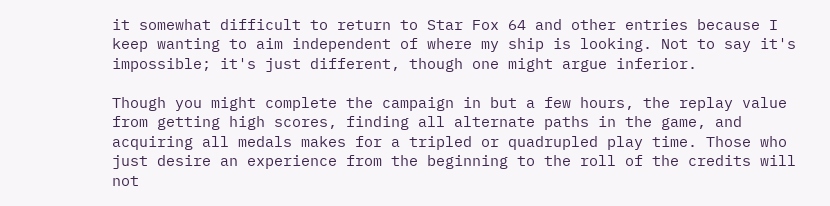it somewhat difficult to return to Star Fox 64 and other entries because I keep wanting to aim independent of where my ship is looking. Not to say it's impossible; it's just different, though one might argue inferior.

Though you might complete the campaign in but a few hours, the replay value from getting high scores, finding all alternate paths in the game, and acquiring all medals makes for a tripled or quadrupled play time. Those who just desire an experience from the beginning to the roll of the credits will not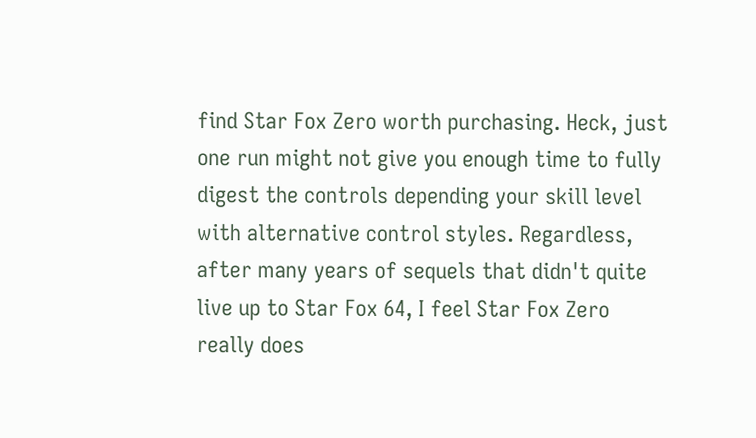find Star Fox Zero worth purchasing. Heck, just one run might not give you enough time to fully digest the controls depending your skill level with alternative control styles. Regardless, after many years of sequels that didn't quite live up to Star Fox 64, I feel Star Fox Zero really does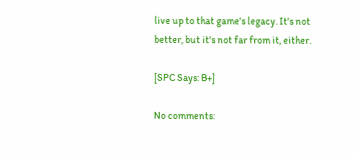live up to that game's legacy. It's not better, but it's not far from it, either.

[SPC Says: B+]

No comments: